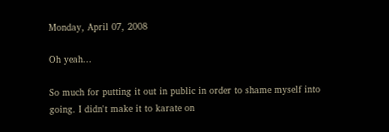Monday, April 07, 2008

Oh yeah...

So much for putting it out in public in order to shame myself into going. I didn't make it to karate on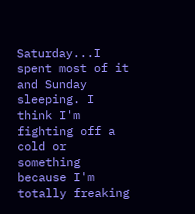Saturday...I spent most of it and Sunday sleeping. I think I'm fighting off a cold or something because I'm totally freaking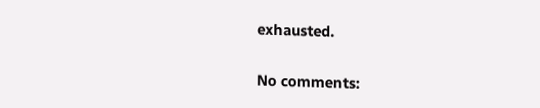exhausted.

No comments: